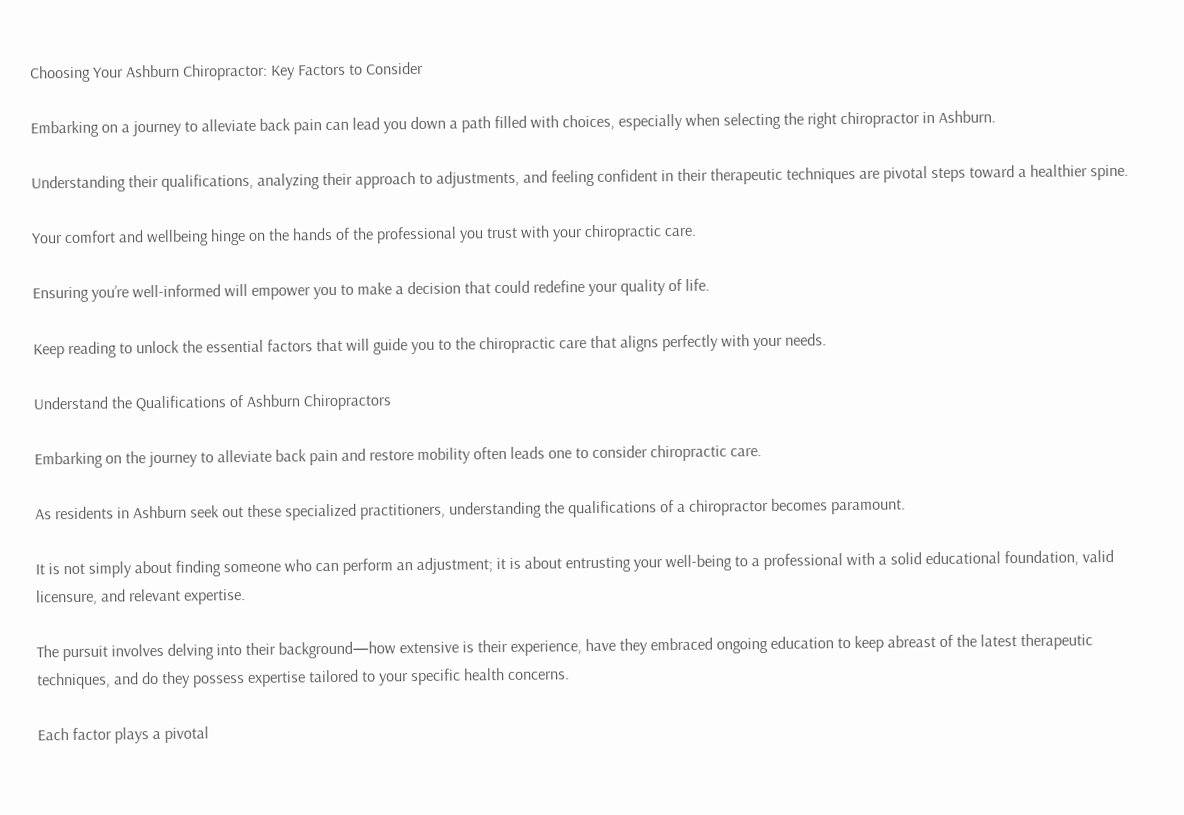Choosing Your Ashburn Chiropractor: Key Factors to Consider

Embarking on a journey to alleviate back pain can lead you down a path filled with choices, especially when selecting the right chiropractor in Ashburn.

Understanding their qualifications, analyzing their approach to adjustments, and feeling confident in their therapeutic techniques are pivotal steps toward a healthier spine.

Your comfort and wellbeing hinge on the hands of the professional you trust with your chiropractic care.

Ensuring you’re well-informed will empower you to make a decision that could redefine your quality of life.

Keep reading to unlock the essential factors that will guide you to the chiropractic care that aligns perfectly with your needs.

Understand the Qualifications of Ashburn Chiropractors

Embarking on the journey to alleviate back pain and restore mobility often leads one to consider chiropractic care.

As residents in Ashburn seek out these specialized practitioners, understanding the qualifications of a chiropractor becomes paramount.

It is not simply about finding someone who can perform an adjustment; it is about entrusting your well-being to a professional with a solid educational foundation, valid licensure, and relevant expertise.

The pursuit involves delving into their background—how extensive is their experience, have they embraced ongoing education to keep abreast of the latest therapeutic techniques, and do they possess expertise tailored to your specific health concerns.

Each factor plays a pivotal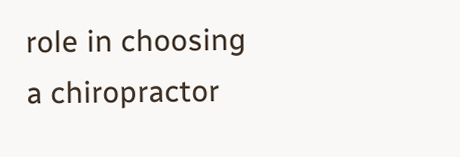role in choosing a chiropractor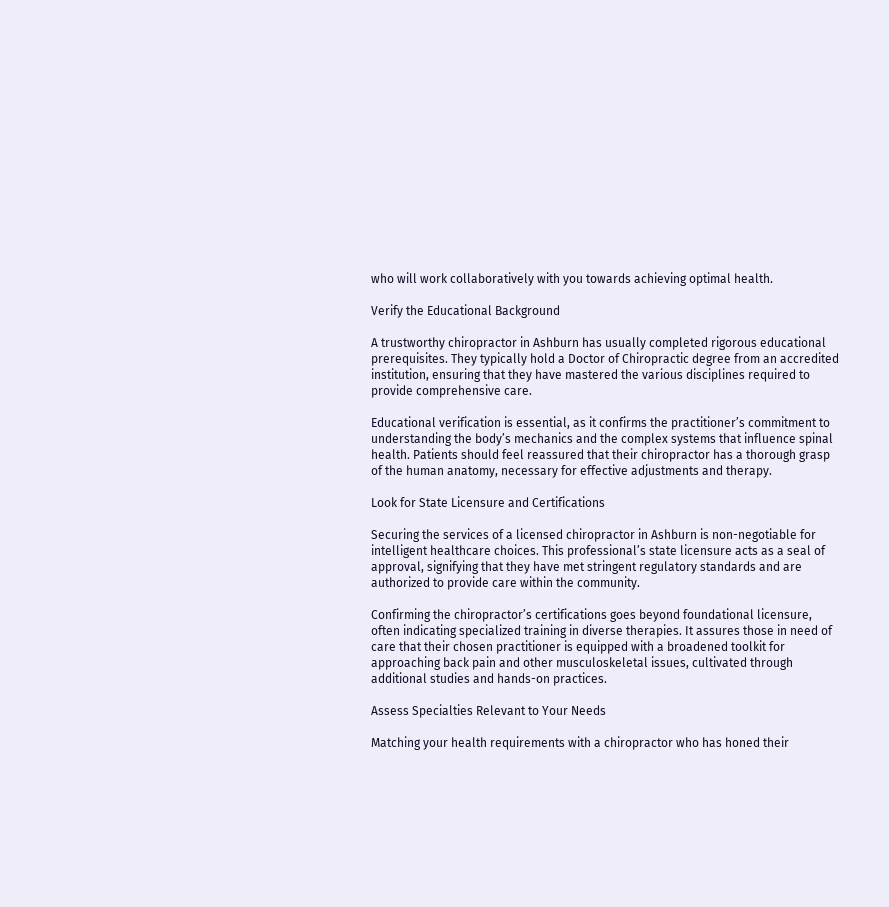who will work collaboratively with you towards achieving optimal health.

Verify the Educational Background

A trustworthy chiropractor in Ashburn has usually completed rigorous educational prerequisites. They typically hold a Doctor of Chiropractic degree from an accredited institution, ensuring that they have mastered the various disciplines required to provide comprehensive care.

Educational verification is essential, as it confirms the practitioner’s commitment to understanding the body’s mechanics and the complex systems that influence spinal health. Patients should feel reassured that their chiropractor has a thorough grasp of the human anatomy, necessary for effective adjustments and therapy.

Look for State Licensure and Certifications

Securing the services of a licensed chiropractor in Ashburn is non-negotiable for intelligent healthcare choices. This professional’s state licensure acts as a seal of approval, signifying that they have met stringent regulatory standards and are authorized to provide care within the community.

Confirming the chiropractor’s certifications goes beyond foundational licensure, often indicating specialized training in diverse therapies. It assures those in need of care that their chosen practitioner is equipped with a broadened toolkit for approaching back pain and other musculoskeletal issues, cultivated through additional studies and hands-on practices.

Assess Specialties Relevant to Your Needs

Matching your health requirements with a chiropractor who has honed their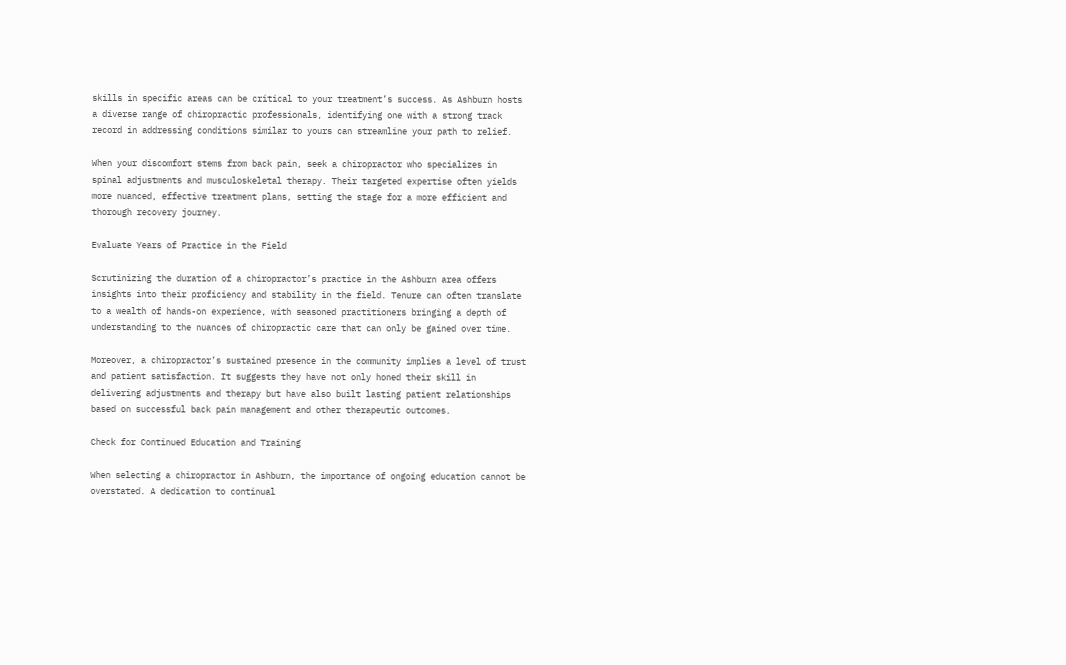skills in specific areas can be critical to your treatment’s success. As Ashburn hosts a diverse range of chiropractic professionals, identifying one with a strong track record in addressing conditions similar to yours can streamline your path to relief.

When your discomfort stems from back pain, seek a chiropractor who specializes in spinal adjustments and musculoskeletal therapy. Their targeted expertise often yields more nuanced, effective treatment plans, setting the stage for a more efficient and thorough recovery journey.

Evaluate Years of Practice in the Field

Scrutinizing the duration of a chiropractor’s practice in the Ashburn area offers insights into their proficiency and stability in the field. Tenure can often translate to a wealth of hands-on experience, with seasoned practitioners bringing a depth of understanding to the nuances of chiropractic care that can only be gained over time.

Moreover, a chiropractor’s sustained presence in the community implies a level of trust and patient satisfaction. It suggests they have not only honed their skill in delivering adjustments and therapy but have also built lasting patient relationships based on successful back pain management and other therapeutic outcomes.

Check for Continued Education and Training

When selecting a chiropractor in Ashburn, the importance of ongoing education cannot be overstated. A dedication to continual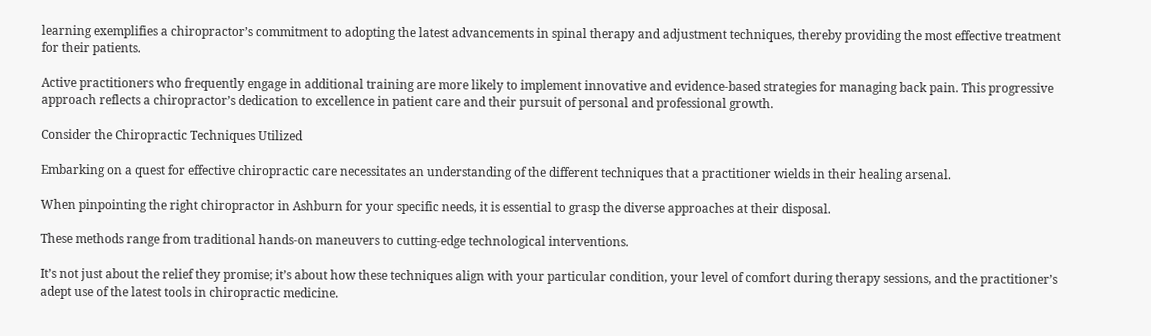learning exemplifies a chiropractor’s commitment to adopting the latest advancements in spinal therapy and adjustment techniques, thereby providing the most effective treatment for their patients.

Active practitioners who frequently engage in additional training are more likely to implement innovative and evidence-based strategies for managing back pain. This progressive approach reflects a chiropractor’s dedication to excellence in patient care and their pursuit of personal and professional growth.

Consider the Chiropractic Techniques Utilized

Embarking on a quest for effective chiropractic care necessitates an understanding of the different techniques that a practitioner wields in their healing arsenal.

When pinpointing the right chiropractor in Ashburn for your specific needs, it is essential to grasp the diverse approaches at their disposal.

These methods range from traditional hands-on maneuvers to cutting-edge technological interventions.

It’s not just about the relief they promise; it’s about how these techniques align with your particular condition, your level of comfort during therapy sessions, and the practitioner’s adept use of the latest tools in chiropractic medicine.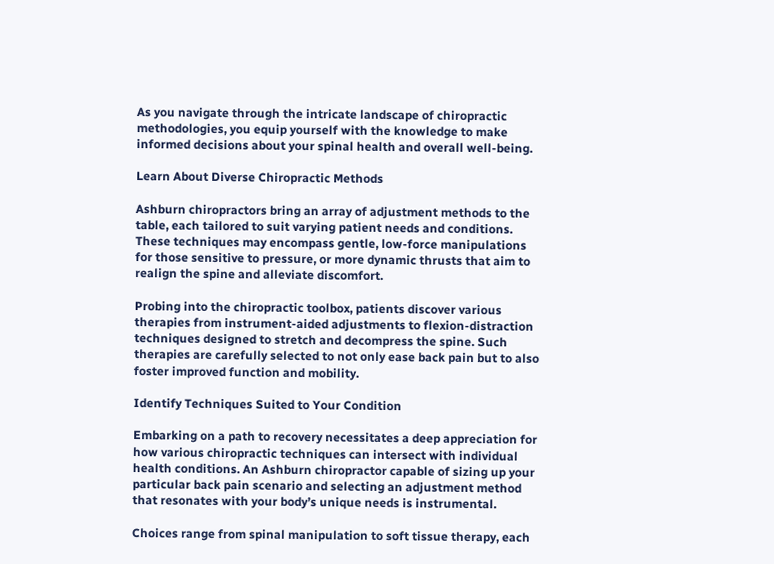As you navigate through the intricate landscape of chiropractic methodologies, you equip yourself with the knowledge to make informed decisions about your spinal health and overall well-being.

Learn About Diverse Chiropractic Methods

Ashburn chiropractors bring an array of adjustment methods to the table, each tailored to suit varying patient needs and conditions. These techniques may encompass gentle, low-force manipulations for those sensitive to pressure, or more dynamic thrusts that aim to realign the spine and alleviate discomfort.

Probing into the chiropractic toolbox, patients discover various therapies from instrument-aided adjustments to flexion-distraction techniques designed to stretch and decompress the spine. Such therapies are carefully selected to not only ease back pain but to also foster improved function and mobility.

Identify Techniques Suited to Your Condition

Embarking on a path to recovery necessitates a deep appreciation for how various chiropractic techniques can intersect with individual health conditions. An Ashburn chiropractor capable of sizing up your particular back pain scenario and selecting an adjustment method that resonates with your body’s unique needs is instrumental.

Choices range from spinal manipulation to soft tissue therapy, each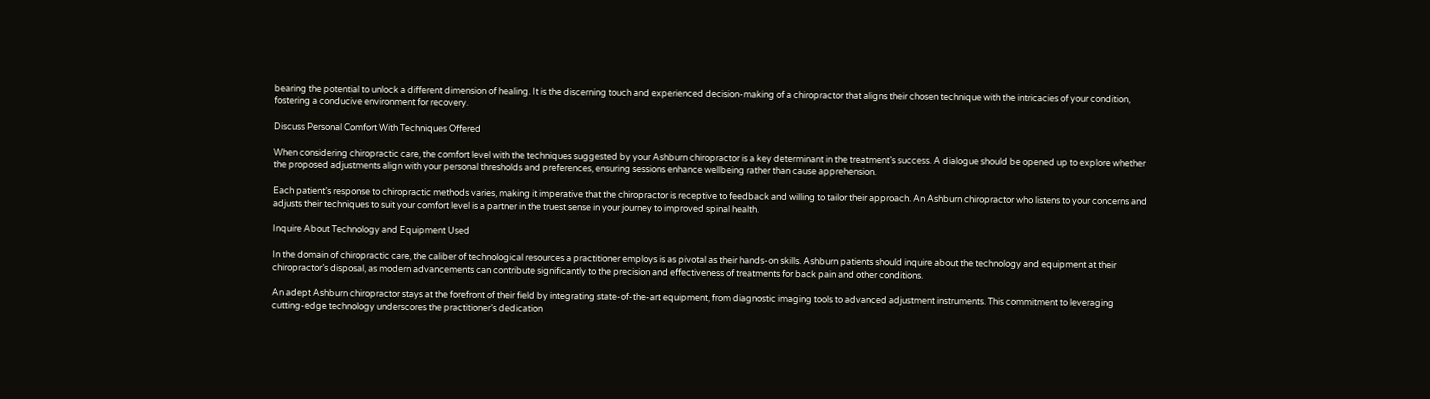bearing the potential to unlock a different dimension of healing. It is the discerning touch and experienced decision-making of a chiropractor that aligns their chosen technique with the intricacies of your condition, fostering a conducive environment for recovery.

Discuss Personal Comfort With Techniques Offered

When considering chiropractic care, the comfort level with the techniques suggested by your Ashburn chiropractor is a key determinant in the treatment’s success. A dialogue should be opened up to explore whether the proposed adjustments align with your personal thresholds and preferences, ensuring sessions enhance wellbeing rather than cause apprehension.

Each patient’s response to chiropractic methods varies, making it imperative that the chiropractor is receptive to feedback and willing to tailor their approach. An Ashburn chiropractor who listens to your concerns and adjusts their techniques to suit your comfort level is a partner in the truest sense in your journey to improved spinal health.

Inquire About Technology and Equipment Used

In the domain of chiropractic care, the caliber of technological resources a practitioner employs is as pivotal as their hands-on skills. Ashburn patients should inquire about the technology and equipment at their chiropractor’s disposal, as modern advancements can contribute significantly to the precision and effectiveness of treatments for back pain and other conditions.

An adept Ashburn chiropractor stays at the forefront of their field by integrating state-of-the-art equipment, from diagnostic imaging tools to advanced adjustment instruments. This commitment to leveraging cutting-edge technology underscores the practitioner’s dedication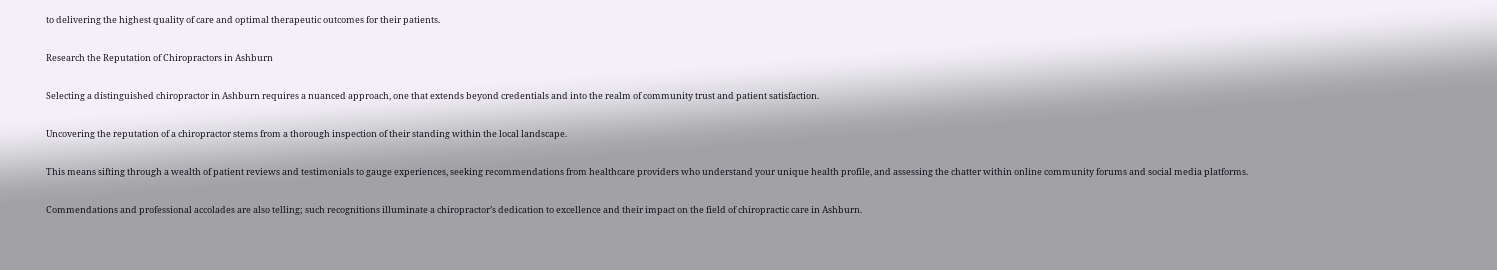to delivering the highest quality of care and optimal therapeutic outcomes for their patients.

Research the Reputation of Chiropractors in Ashburn

Selecting a distinguished chiropractor in Ashburn requires a nuanced approach, one that extends beyond credentials and into the realm of community trust and patient satisfaction.

Uncovering the reputation of a chiropractor stems from a thorough inspection of their standing within the local landscape.

This means sifting through a wealth of patient reviews and testimonials to gauge experiences, seeking recommendations from healthcare providers who understand your unique health profile, and assessing the chatter within online community forums and social media platforms.

Commendations and professional accolades are also telling; such recognitions illuminate a chiropractor’s dedication to excellence and their impact on the field of chiropractic care in Ashburn.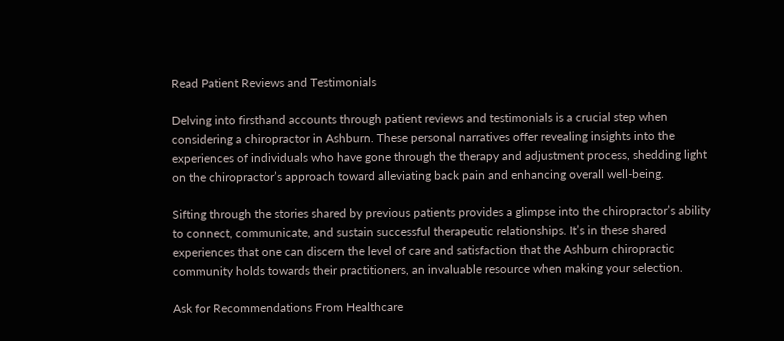Read Patient Reviews and Testimonials

Delving into firsthand accounts through patient reviews and testimonials is a crucial step when considering a chiropractor in Ashburn. These personal narratives offer revealing insights into the experiences of individuals who have gone through the therapy and adjustment process, shedding light on the chiropractor’s approach toward alleviating back pain and enhancing overall well-being.

Sifting through the stories shared by previous patients provides a glimpse into the chiropractor’s ability to connect, communicate, and sustain successful therapeutic relationships. It’s in these shared experiences that one can discern the level of care and satisfaction that the Ashburn chiropractic community holds towards their practitioners, an invaluable resource when making your selection.

Ask for Recommendations From Healthcare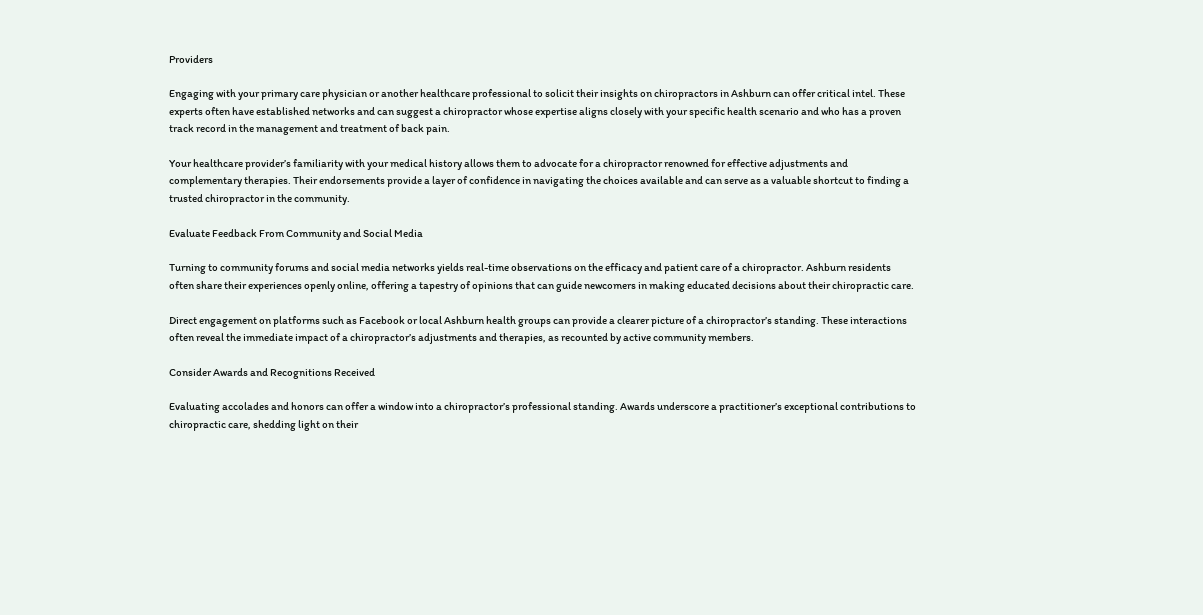Providers

Engaging with your primary care physician or another healthcare professional to solicit their insights on chiropractors in Ashburn can offer critical intel. These experts often have established networks and can suggest a chiropractor whose expertise aligns closely with your specific health scenario and who has a proven track record in the management and treatment of back pain.

Your healthcare provider’s familiarity with your medical history allows them to advocate for a chiropractor renowned for effective adjustments and complementary therapies. Their endorsements provide a layer of confidence in navigating the choices available and can serve as a valuable shortcut to finding a trusted chiropractor in the community.

Evaluate Feedback From Community and Social Media

Turning to community forums and social media networks yields real-time observations on the efficacy and patient care of a chiropractor. Ashburn residents often share their experiences openly online, offering a tapestry of opinions that can guide newcomers in making educated decisions about their chiropractic care.

Direct engagement on platforms such as Facebook or local Ashburn health groups can provide a clearer picture of a chiropractor’s standing. These interactions often reveal the immediate impact of a chiropractor’s adjustments and therapies, as recounted by active community members.

Consider Awards and Recognitions Received

Evaluating accolades and honors can offer a window into a chiropractor’s professional standing. Awards underscore a practitioner’s exceptional contributions to chiropractic care, shedding light on their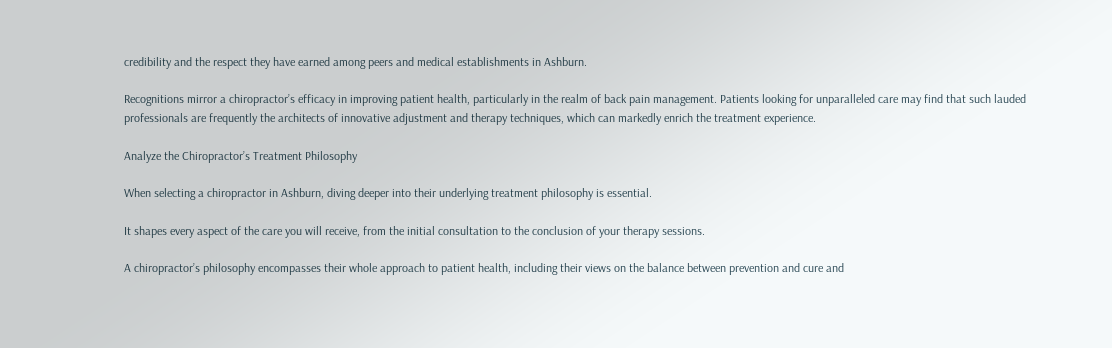credibility and the respect they have earned among peers and medical establishments in Ashburn.

Recognitions mirror a chiropractor’s efficacy in improving patient health, particularly in the realm of back pain management. Patients looking for unparalleled care may find that such lauded professionals are frequently the architects of innovative adjustment and therapy techniques, which can markedly enrich the treatment experience.

Analyze the Chiropractor’s Treatment Philosophy

When selecting a chiropractor in Ashburn, diving deeper into their underlying treatment philosophy is essential.

It shapes every aspect of the care you will receive, from the initial consultation to the conclusion of your therapy sessions.

A chiropractor’s philosophy encompasses their whole approach to patient health, including their views on the balance between prevention and cure and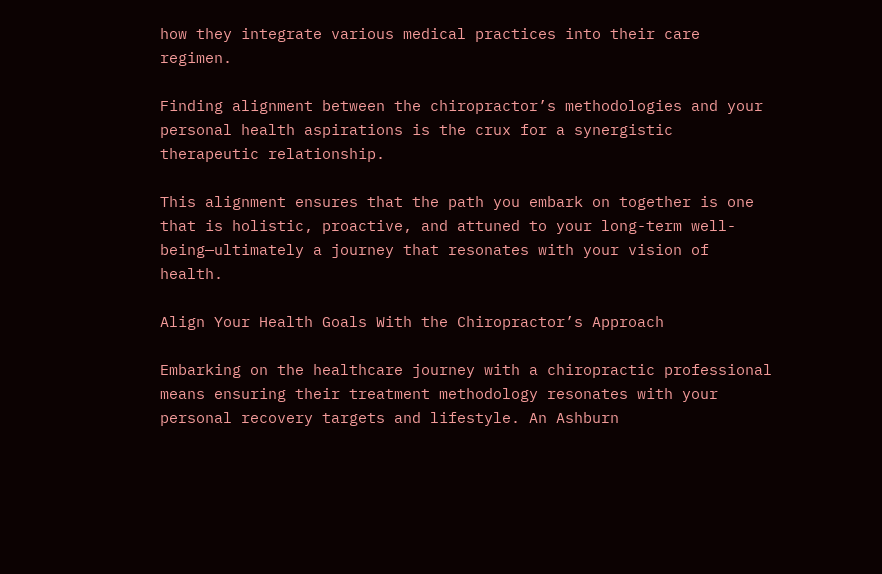how they integrate various medical practices into their care regimen.

Finding alignment between the chiropractor’s methodologies and your personal health aspirations is the crux for a synergistic therapeutic relationship.

This alignment ensures that the path you embark on together is one that is holistic, proactive, and attuned to your long-term well-being—ultimately a journey that resonates with your vision of health.

Align Your Health Goals With the Chiropractor’s Approach

Embarking on the healthcare journey with a chiropractic professional means ensuring their treatment methodology resonates with your personal recovery targets and lifestyle. An Ashburn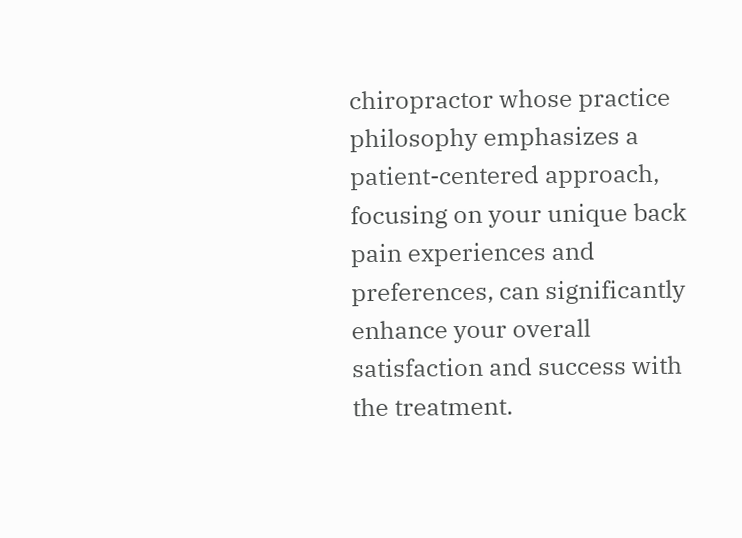chiropractor whose practice philosophy emphasizes a patient-centered approach, focusing on your unique back pain experiences and preferences, can significantly enhance your overall satisfaction and success with the treatment.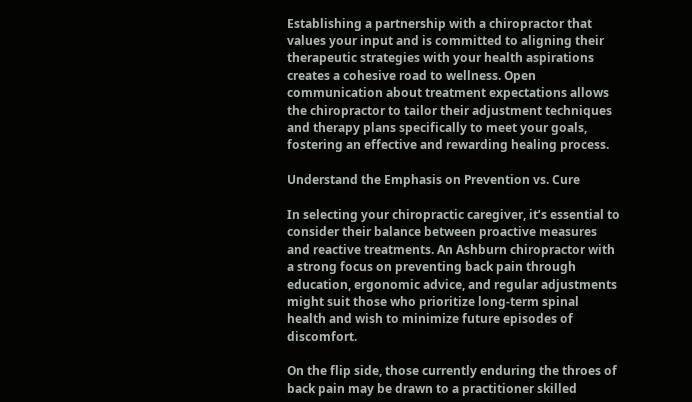Establishing a partnership with a chiropractor that values your input and is committed to aligning their therapeutic strategies with your health aspirations creates a cohesive road to wellness. Open communication about treatment expectations allows the chiropractor to tailor their adjustment techniques and therapy plans specifically to meet your goals, fostering an effective and rewarding healing process.

Understand the Emphasis on Prevention vs. Cure

In selecting your chiropractic caregiver, it’s essential to consider their balance between proactive measures and reactive treatments. An Ashburn chiropractor with a strong focus on preventing back pain through education, ergonomic advice, and regular adjustments might suit those who prioritize long-term spinal health and wish to minimize future episodes of discomfort.

On the flip side, those currently enduring the throes of back pain may be drawn to a practitioner skilled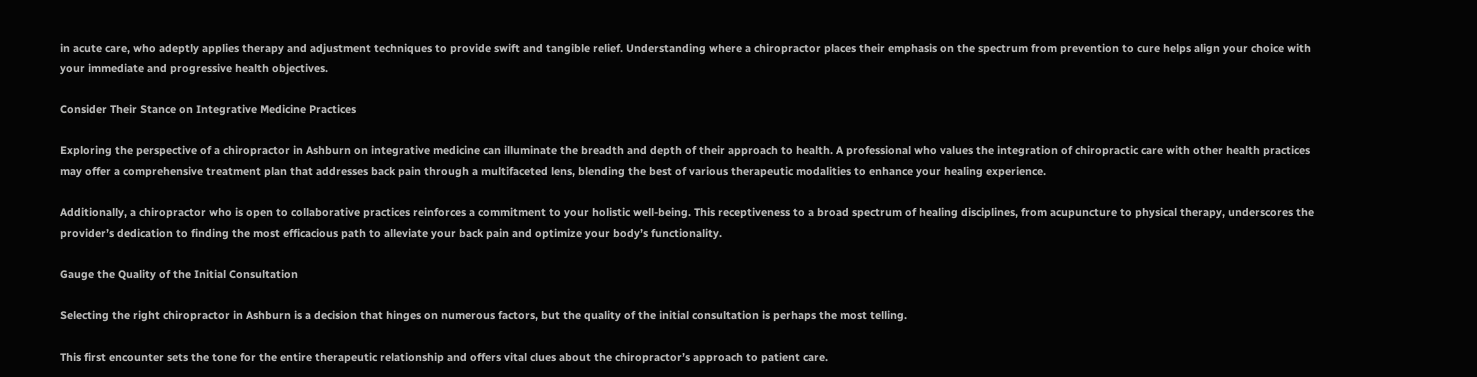in acute care, who adeptly applies therapy and adjustment techniques to provide swift and tangible relief. Understanding where a chiropractor places their emphasis on the spectrum from prevention to cure helps align your choice with your immediate and progressive health objectives.

Consider Their Stance on Integrative Medicine Practices

Exploring the perspective of a chiropractor in Ashburn on integrative medicine can illuminate the breadth and depth of their approach to health. A professional who values the integration of chiropractic care with other health practices may offer a comprehensive treatment plan that addresses back pain through a multifaceted lens, blending the best of various therapeutic modalities to enhance your healing experience.

Additionally, a chiropractor who is open to collaborative practices reinforces a commitment to your holistic well-being. This receptiveness to a broad spectrum of healing disciplines, from acupuncture to physical therapy, underscores the provider’s dedication to finding the most efficacious path to alleviate your back pain and optimize your body’s functionality.

Gauge the Quality of the Initial Consultation

Selecting the right chiropractor in Ashburn is a decision that hinges on numerous factors, but the quality of the initial consultation is perhaps the most telling.

This first encounter sets the tone for the entire therapeutic relationship and offers vital clues about the chiropractor’s approach to patient care.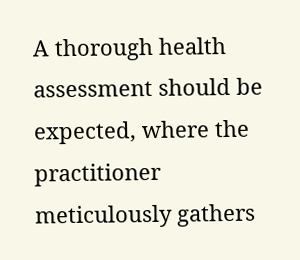A thorough health assessment should be expected, where the practitioner meticulously gathers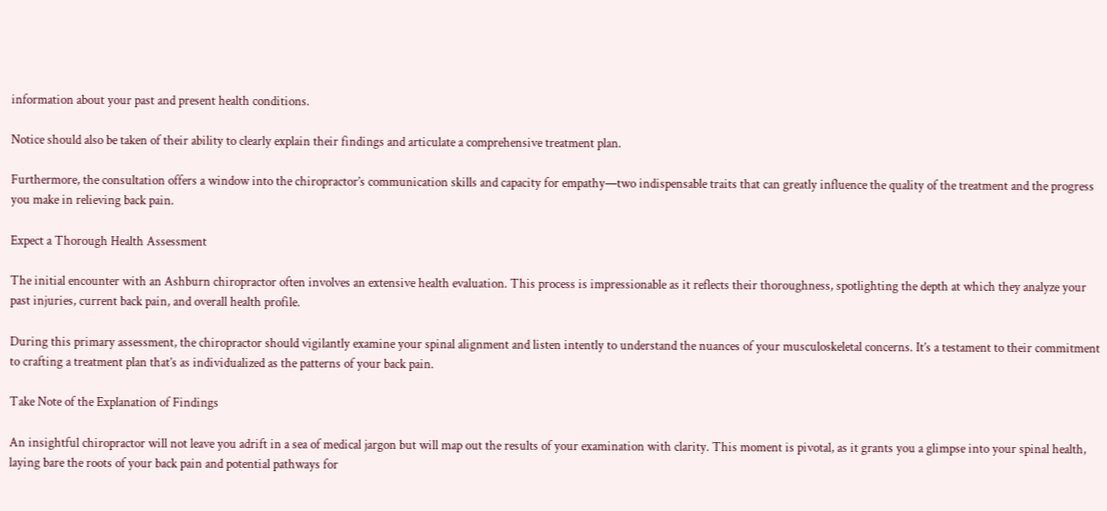information about your past and present health conditions.

Notice should also be taken of their ability to clearly explain their findings and articulate a comprehensive treatment plan.

Furthermore, the consultation offers a window into the chiropractor’s communication skills and capacity for empathy—two indispensable traits that can greatly influence the quality of the treatment and the progress you make in relieving back pain.

Expect a Thorough Health Assessment

The initial encounter with an Ashburn chiropractor often involves an extensive health evaluation. This process is impressionable as it reflects their thoroughness, spotlighting the depth at which they analyze your past injuries, current back pain, and overall health profile.

During this primary assessment, the chiropractor should vigilantly examine your spinal alignment and listen intently to understand the nuances of your musculoskeletal concerns. It’s a testament to their commitment to crafting a treatment plan that’s as individualized as the patterns of your back pain.

Take Note of the Explanation of Findings

An insightful chiropractor will not leave you adrift in a sea of medical jargon but will map out the results of your examination with clarity. This moment is pivotal, as it grants you a glimpse into your spinal health, laying bare the roots of your back pain and potential pathways for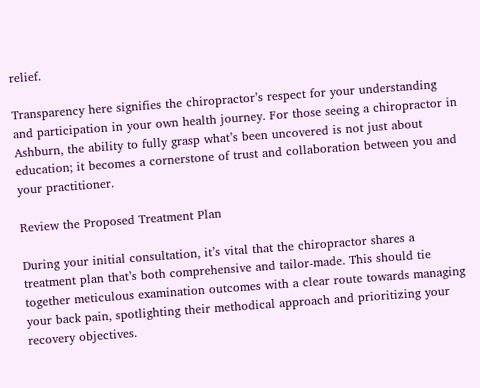relief.

Transparency here signifies the chiropractor’s respect for your understanding and participation in your own health journey. For those seeing a chiropractor in Ashburn, the ability to fully grasp what’s been uncovered is not just about education; it becomes a cornerstone of trust and collaboration between you and your practitioner.

Review the Proposed Treatment Plan

During your initial consultation, it’s vital that the chiropractor shares a treatment plan that’s both comprehensive and tailor-made. This should tie together meticulous examination outcomes with a clear route towards managing your back pain, spotlighting their methodical approach and prioritizing your recovery objectives.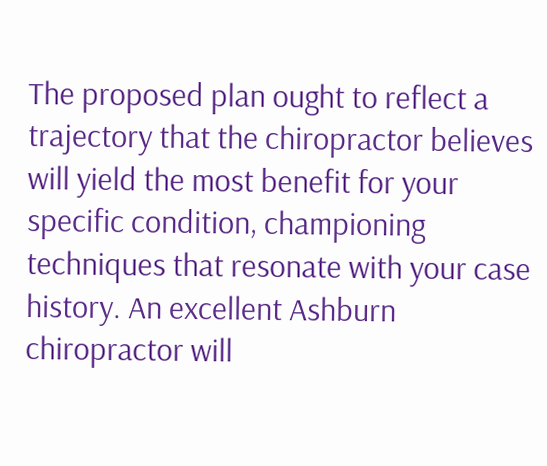The proposed plan ought to reflect a trajectory that the chiropractor believes will yield the most benefit for your specific condition, championing techniques that resonate with your case history. An excellent Ashburn chiropractor will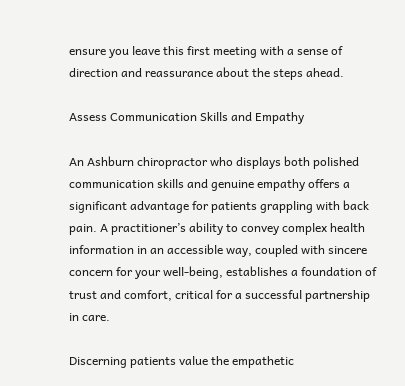ensure you leave this first meeting with a sense of direction and reassurance about the steps ahead.

Assess Communication Skills and Empathy

An Ashburn chiropractor who displays both polished communication skills and genuine empathy offers a significant advantage for patients grappling with back pain. A practitioner’s ability to convey complex health information in an accessible way, coupled with sincere concern for your well-being, establishes a foundation of trust and comfort, critical for a successful partnership in care.

Discerning patients value the empathetic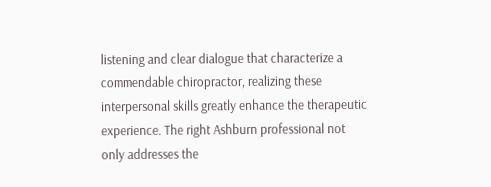listening and clear dialogue that characterize a commendable chiropractor, realizing these interpersonal skills greatly enhance the therapeutic experience. The right Ashburn professional not only addresses the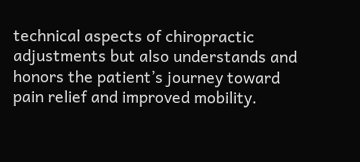technical aspects of chiropractic adjustments but also understands and honors the patient’s journey toward pain relief and improved mobility.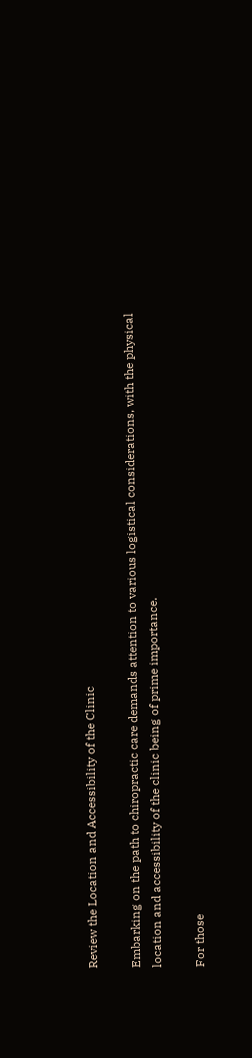Review the Location and Accessibility of the Clinic

Embarking on the path to chiropractic care demands attention to various logistical considerations, with the physical location and accessibility of the clinic being of prime importance.

For those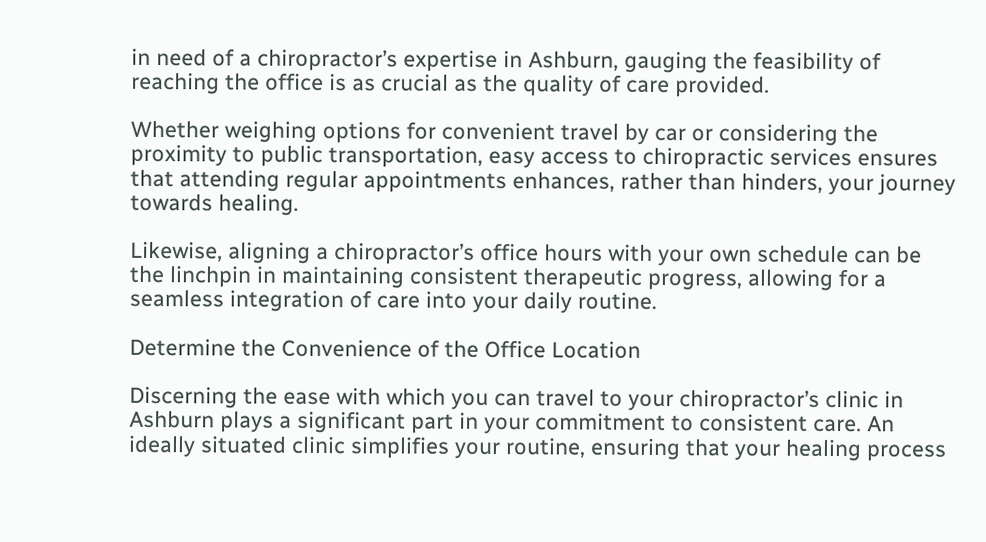in need of a chiropractor’s expertise in Ashburn, gauging the feasibility of reaching the office is as crucial as the quality of care provided.

Whether weighing options for convenient travel by car or considering the proximity to public transportation, easy access to chiropractic services ensures that attending regular appointments enhances, rather than hinders, your journey towards healing.

Likewise, aligning a chiropractor’s office hours with your own schedule can be the linchpin in maintaining consistent therapeutic progress, allowing for a seamless integration of care into your daily routine.

Determine the Convenience of the Office Location

Discerning the ease with which you can travel to your chiropractor’s clinic in Ashburn plays a significant part in your commitment to consistent care. An ideally situated clinic simplifies your routine, ensuring that your healing process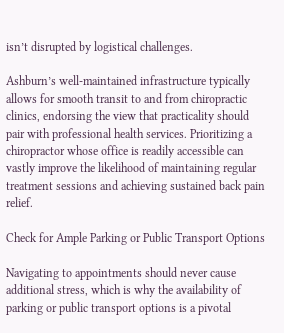isn’t disrupted by logistical challenges.

Ashburn’s well-maintained infrastructure typically allows for smooth transit to and from chiropractic clinics, endorsing the view that practicality should pair with professional health services. Prioritizing a chiropractor whose office is readily accessible can vastly improve the likelihood of maintaining regular treatment sessions and achieving sustained back pain relief.

Check for Ample Parking or Public Transport Options

Navigating to appointments should never cause additional stress, which is why the availability of parking or public transport options is a pivotal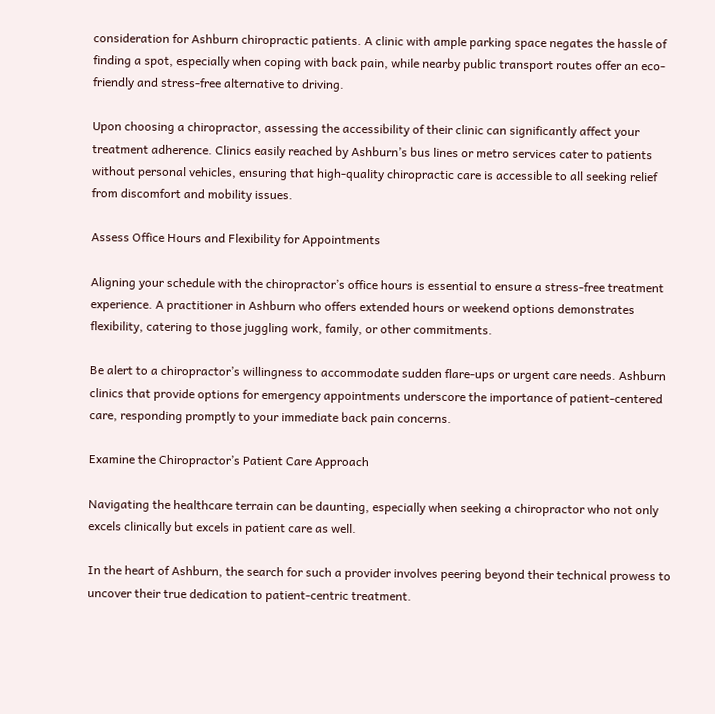consideration for Ashburn chiropractic patients. A clinic with ample parking space negates the hassle of finding a spot, especially when coping with back pain, while nearby public transport routes offer an eco-friendly and stress-free alternative to driving.

Upon choosing a chiropractor, assessing the accessibility of their clinic can significantly affect your treatment adherence. Clinics easily reached by Ashburn’s bus lines or metro services cater to patients without personal vehicles, ensuring that high-quality chiropractic care is accessible to all seeking relief from discomfort and mobility issues.

Assess Office Hours and Flexibility for Appointments

Aligning your schedule with the chiropractor’s office hours is essential to ensure a stress-free treatment experience. A practitioner in Ashburn who offers extended hours or weekend options demonstrates flexibility, catering to those juggling work, family, or other commitments.

Be alert to a chiropractor’s willingness to accommodate sudden flare-ups or urgent care needs. Ashburn clinics that provide options for emergency appointments underscore the importance of patient-centered care, responding promptly to your immediate back pain concerns.

Examine the Chiropractor’s Patient Care Approach

Navigating the healthcare terrain can be daunting, especially when seeking a chiropractor who not only excels clinically but excels in patient care as well.

In the heart of Ashburn, the search for such a provider involves peering beyond their technical prowess to uncover their true dedication to patient-centric treatment.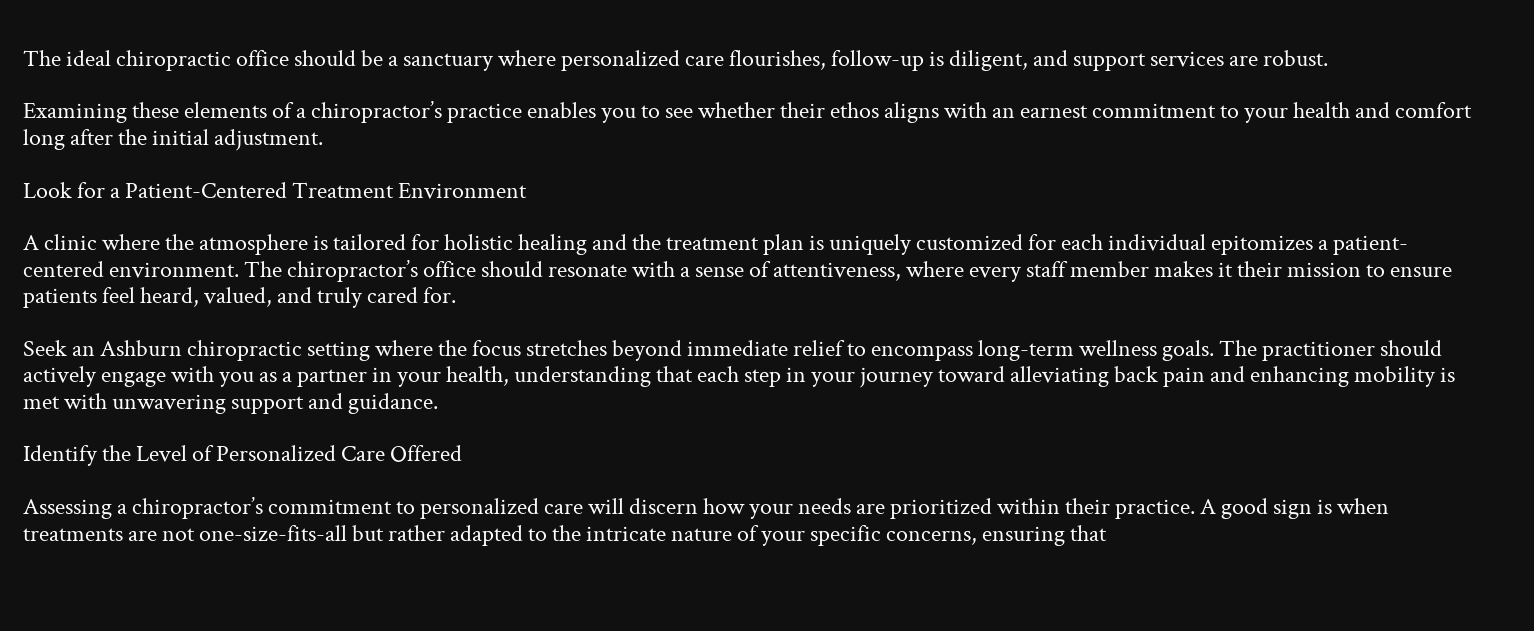The ideal chiropractic office should be a sanctuary where personalized care flourishes, follow-up is diligent, and support services are robust.

Examining these elements of a chiropractor’s practice enables you to see whether their ethos aligns with an earnest commitment to your health and comfort long after the initial adjustment.

Look for a Patient-Centered Treatment Environment

A clinic where the atmosphere is tailored for holistic healing and the treatment plan is uniquely customized for each individual epitomizes a patient-centered environment. The chiropractor’s office should resonate with a sense of attentiveness, where every staff member makes it their mission to ensure patients feel heard, valued, and truly cared for.

Seek an Ashburn chiropractic setting where the focus stretches beyond immediate relief to encompass long-term wellness goals. The practitioner should actively engage with you as a partner in your health, understanding that each step in your journey toward alleviating back pain and enhancing mobility is met with unwavering support and guidance.

Identify the Level of Personalized Care Offered

Assessing a chiropractor’s commitment to personalized care will discern how your needs are prioritized within their practice. A good sign is when treatments are not one-size-fits-all but rather adapted to the intricate nature of your specific concerns, ensuring that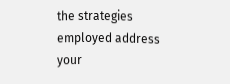the strategies employed address your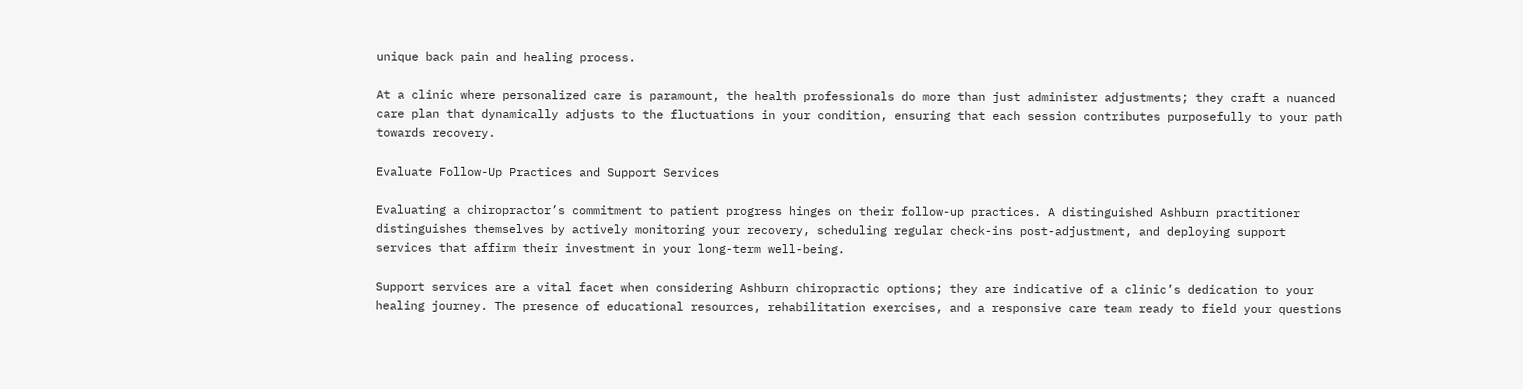unique back pain and healing process.

At a clinic where personalized care is paramount, the health professionals do more than just administer adjustments; they craft a nuanced care plan that dynamically adjusts to the fluctuations in your condition, ensuring that each session contributes purposefully to your path towards recovery.

Evaluate Follow-Up Practices and Support Services

Evaluating a chiropractor’s commitment to patient progress hinges on their follow-up practices. A distinguished Ashburn practitioner distinguishes themselves by actively monitoring your recovery, scheduling regular check-ins post-adjustment, and deploying support services that affirm their investment in your long-term well-being.

Support services are a vital facet when considering Ashburn chiropractic options; they are indicative of a clinic’s dedication to your healing journey. The presence of educational resources, rehabilitation exercises, and a responsive care team ready to field your questions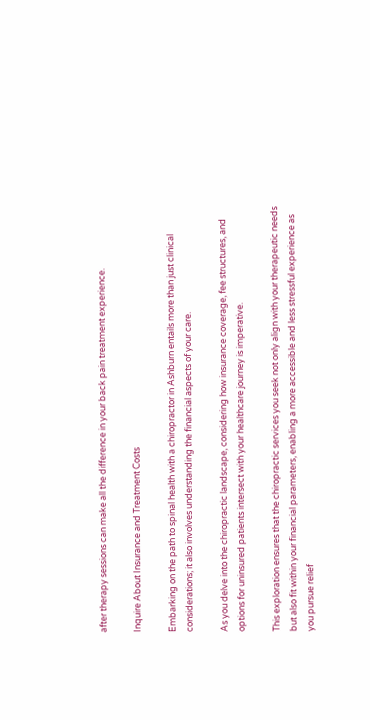after therapy sessions can make all the difference in your back pain treatment experience.

Inquire About Insurance and Treatment Costs

Embarking on the path to spinal health with a chiropractor in Ashburn entails more than just clinical considerations; it also involves understanding the financial aspects of your care.

As you delve into the chiropractic landscape, considering how insurance coverage, fee structures, and options for uninsured patients intersect with your healthcare journey is imperative.

This exploration ensures that the chiropractic services you seek not only align with your therapeutic needs but also fit within your financial parameters, enabling a more accessible and less stressful experience as you pursue relief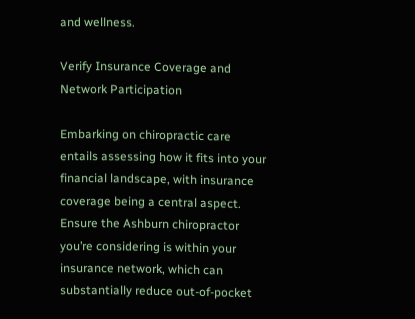and wellness.

Verify Insurance Coverage and Network Participation

Embarking on chiropractic care entails assessing how it fits into your financial landscape, with insurance coverage being a central aspect. Ensure the Ashburn chiropractor you’re considering is within your insurance network, which can substantially reduce out-of-pocket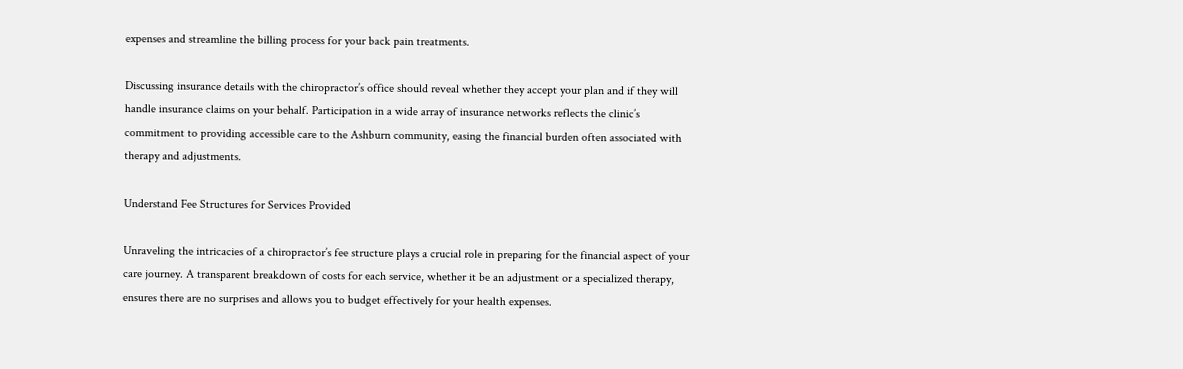expenses and streamline the billing process for your back pain treatments.

Discussing insurance details with the chiropractor’s office should reveal whether they accept your plan and if they will handle insurance claims on your behalf. Participation in a wide array of insurance networks reflects the clinic’s commitment to providing accessible care to the Ashburn community, easing the financial burden often associated with therapy and adjustments.

Understand Fee Structures for Services Provided

Unraveling the intricacies of a chiropractor’s fee structure plays a crucial role in preparing for the financial aspect of your care journey. A transparent breakdown of costs for each service, whether it be an adjustment or a specialized therapy, ensures there are no surprises and allows you to budget effectively for your health expenses.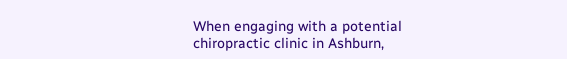When engaging with a potential chiropractic clinic in Ashburn,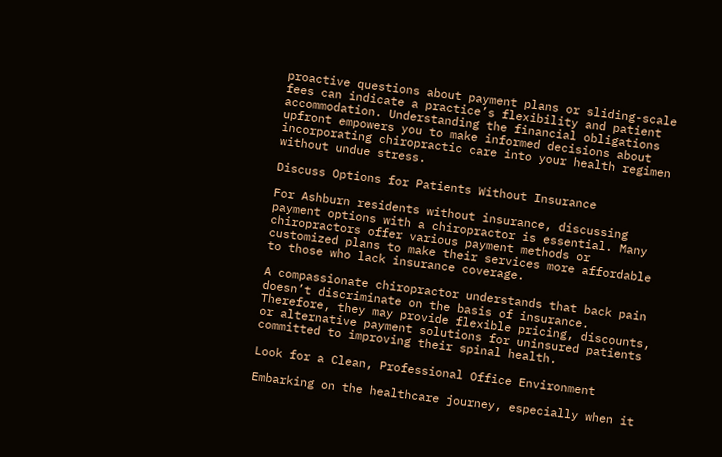proactive questions about payment plans or sliding-scale fees can indicate a practice’s flexibility and patient accommodation. Understanding the financial obligations upfront empowers you to make informed decisions about incorporating chiropractic care into your health regimen without undue stress.

Discuss Options for Patients Without Insurance

For Ashburn residents without insurance, discussing payment options with a chiropractor is essential. Many chiropractors offer various payment methods or customized plans to make their services more affordable to those who lack insurance coverage.

A compassionate chiropractor understands that back pain doesn’t discriminate on the basis of insurance. Therefore, they may provide flexible pricing, discounts, or alternative payment solutions for uninsured patients committed to improving their spinal health.

Look for a Clean, Professional Office Environment

Embarking on the healthcare journey, especially when it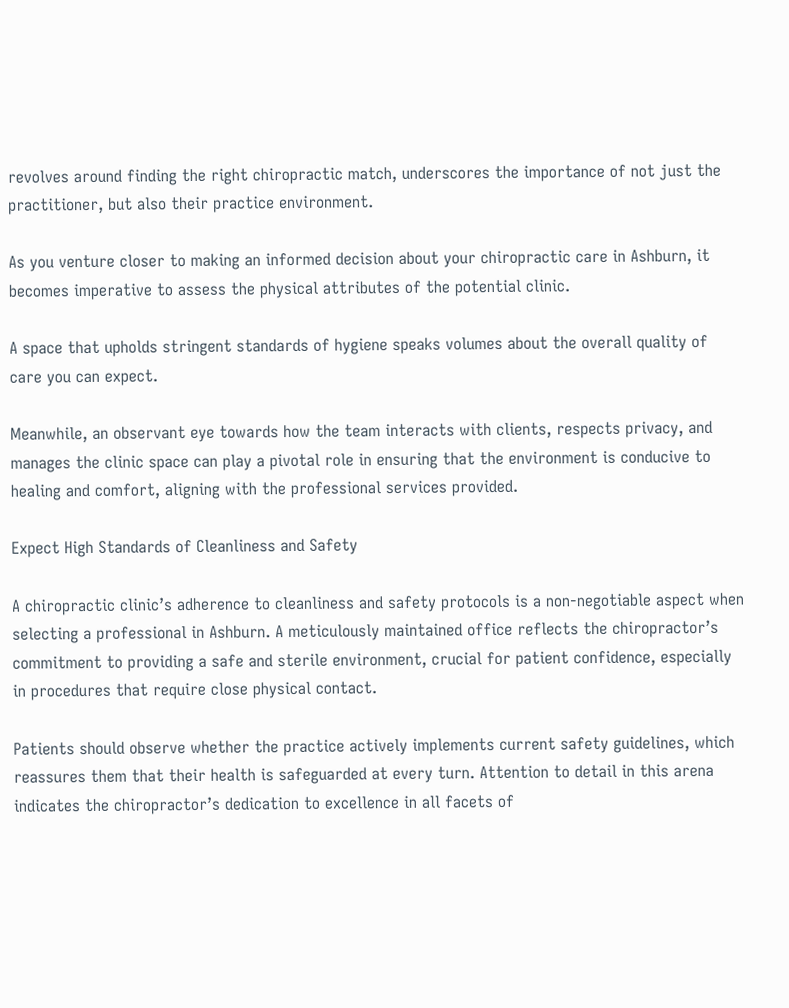revolves around finding the right chiropractic match, underscores the importance of not just the practitioner, but also their practice environment.

As you venture closer to making an informed decision about your chiropractic care in Ashburn, it becomes imperative to assess the physical attributes of the potential clinic.

A space that upholds stringent standards of hygiene speaks volumes about the overall quality of care you can expect.

Meanwhile, an observant eye towards how the team interacts with clients, respects privacy, and manages the clinic space can play a pivotal role in ensuring that the environment is conducive to healing and comfort, aligning with the professional services provided.

Expect High Standards of Cleanliness and Safety

A chiropractic clinic’s adherence to cleanliness and safety protocols is a non-negotiable aspect when selecting a professional in Ashburn. A meticulously maintained office reflects the chiropractor’s commitment to providing a safe and sterile environment, crucial for patient confidence, especially in procedures that require close physical contact.

Patients should observe whether the practice actively implements current safety guidelines, which reassures them that their health is safeguarded at every turn. Attention to detail in this arena indicates the chiropractor’s dedication to excellence in all facets of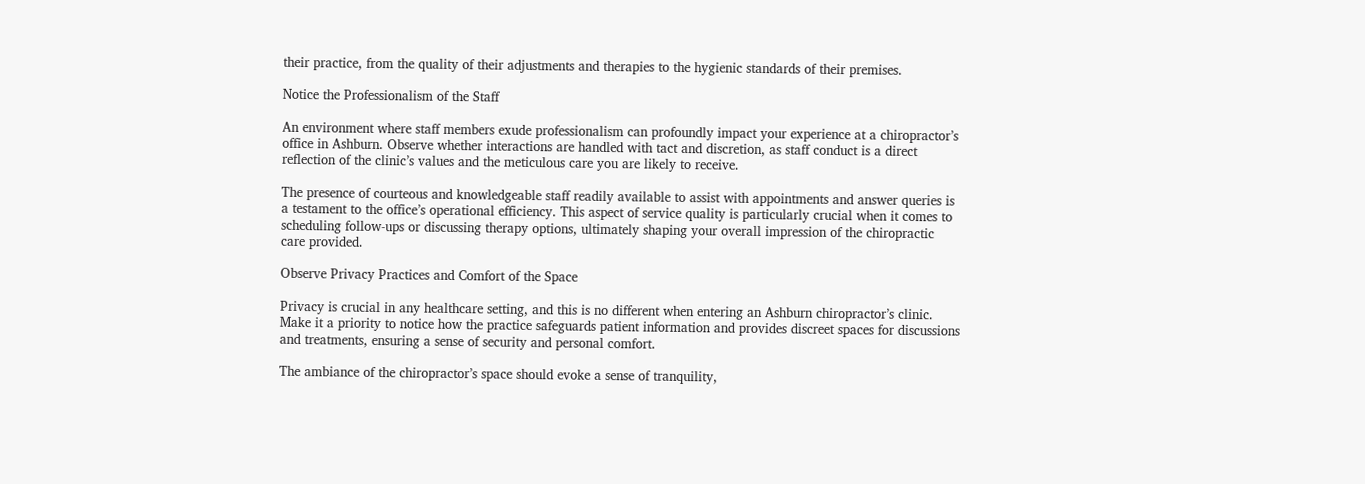their practice, from the quality of their adjustments and therapies to the hygienic standards of their premises.

Notice the Professionalism of the Staff

An environment where staff members exude professionalism can profoundly impact your experience at a chiropractor’s office in Ashburn. Observe whether interactions are handled with tact and discretion, as staff conduct is a direct reflection of the clinic’s values and the meticulous care you are likely to receive.

The presence of courteous and knowledgeable staff readily available to assist with appointments and answer queries is a testament to the office’s operational efficiency. This aspect of service quality is particularly crucial when it comes to scheduling follow-ups or discussing therapy options, ultimately shaping your overall impression of the chiropractic care provided.

Observe Privacy Practices and Comfort of the Space

Privacy is crucial in any healthcare setting, and this is no different when entering an Ashburn chiropractor’s clinic. Make it a priority to notice how the practice safeguards patient information and provides discreet spaces for discussions and treatments, ensuring a sense of security and personal comfort.

The ambiance of the chiropractor’s space should evoke a sense of tranquility,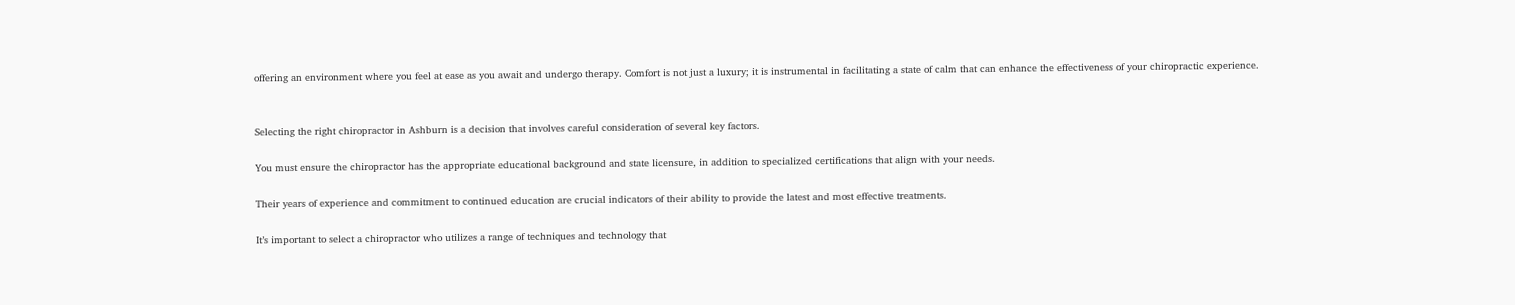offering an environment where you feel at ease as you await and undergo therapy. Comfort is not just a luxury; it is instrumental in facilitating a state of calm that can enhance the effectiveness of your chiropractic experience.


Selecting the right chiropractor in Ashburn is a decision that involves careful consideration of several key factors.

You must ensure the chiropractor has the appropriate educational background and state licensure, in addition to specialized certifications that align with your needs.

Their years of experience and commitment to continued education are crucial indicators of their ability to provide the latest and most effective treatments.

It’s important to select a chiropractor who utilizes a range of techniques and technology that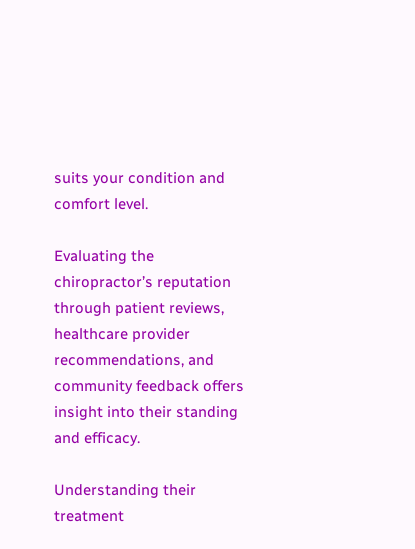suits your condition and comfort level.

Evaluating the chiropractor’s reputation through patient reviews, healthcare provider recommendations, and community feedback offers insight into their standing and efficacy.

Understanding their treatment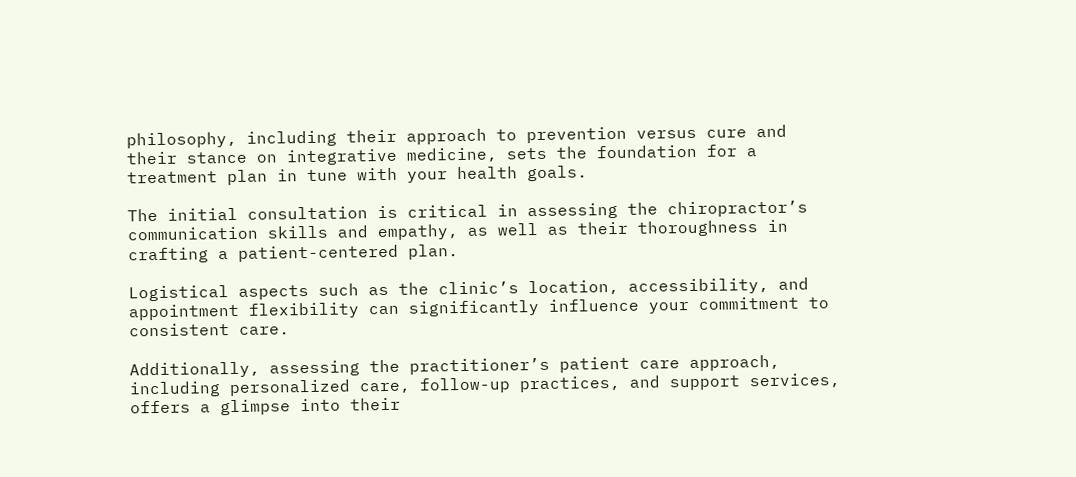philosophy, including their approach to prevention versus cure and their stance on integrative medicine, sets the foundation for a treatment plan in tune with your health goals.

The initial consultation is critical in assessing the chiropractor’s communication skills and empathy, as well as their thoroughness in crafting a patient-centered plan.

Logistical aspects such as the clinic’s location, accessibility, and appointment flexibility can significantly influence your commitment to consistent care.

Additionally, assessing the practitioner’s patient care approach, including personalized care, follow-up practices, and support services, offers a glimpse into their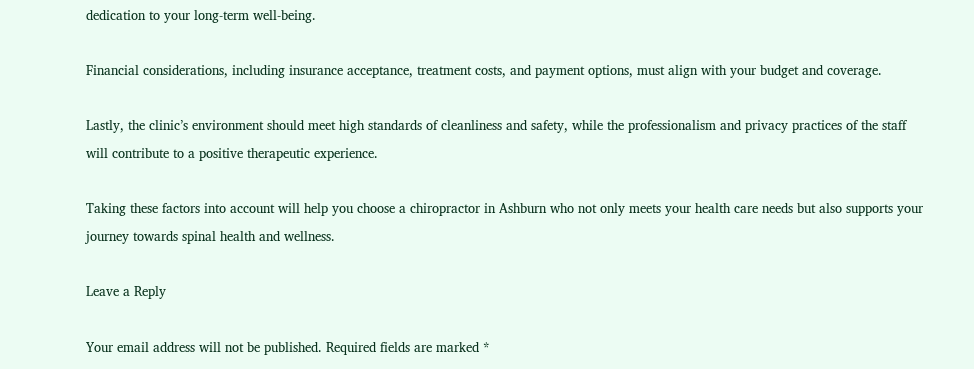dedication to your long-term well-being.

Financial considerations, including insurance acceptance, treatment costs, and payment options, must align with your budget and coverage.

Lastly, the clinic’s environment should meet high standards of cleanliness and safety, while the professionalism and privacy practices of the staff will contribute to a positive therapeutic experience.

Taking these factors into account will help you choose a chiropractor in Ashburn who not only meets your health care needs but also supports your journey towards spinal health and wellness.

Leave a Reply

Your email address will not be published. Required fields are marked *